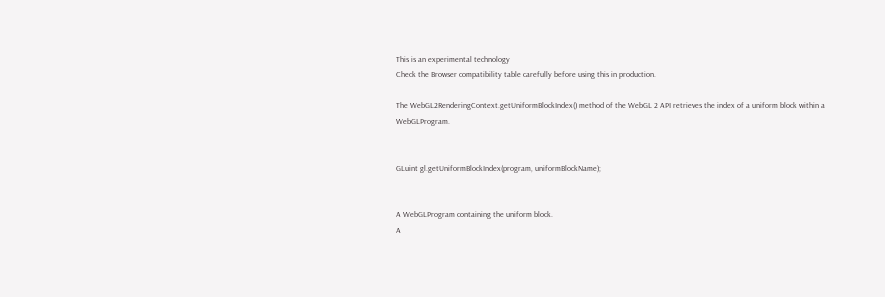This is an experimental technology
Check the Browser compatibility table carefully before using this in production.

The WebGL2RenderingContext.getUniformBlockIndex() method of the WebGL 2 API retrieves the index of a uniform block within a WebGLProgram.


GLuint gl.getUniformBlockIndex(program, uniformBlockName);


A WebGLProgram containing the uniform block.
A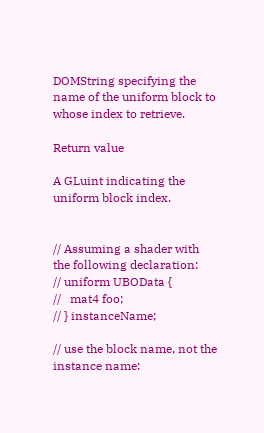DOMString specifying the name of the uniform block to whose index to retrieve.

Return value

A GLuint indicating the uniform block index.


// Assuming a shader with the following declaration:
// uniform UBOData {
//   mat4 foo;
// } instanceName;

// use the block name, not the instance name: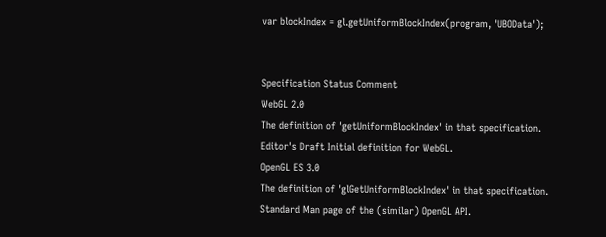var blockIndex = gl.getUniformBlockIndex(program, 'UBOData');


Specification Status Comment
WebGL 2.0
The definition of 'getUniformBlockIndex' in that specification.
Editor's Draft Initial definition for WebGL.
OpenGL ES 3.0
The definition of 'glGetUniformBlockIndex' in that specification.
Standard Man page of the (similar) OpenGL API.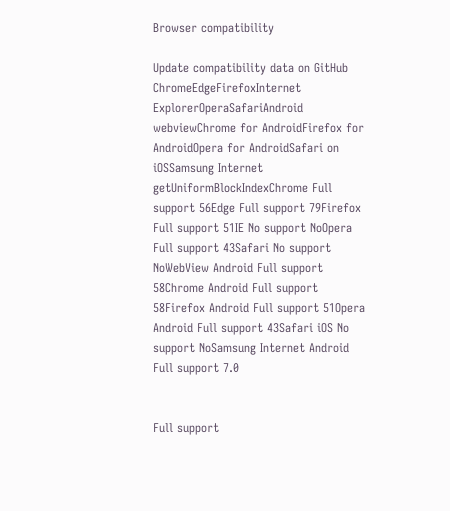Browser compatibility

Update compatibility data on GitHub
ChromeEdgeFirefoxInternet ExplorerOperaSafariAndroid webviewChrome for AndroidFirefox for AndroidOpera for AndroidSafari on iOSSamsung Internet
getUniformBlockIndexChrome Full support 56Edge Full support 79Firefox Full support 51IE No support NoOpera Full support 43Safari No support NoWebView Android Full support 58Chrome Android Full support 58Firefox Android Full support 51Opera Android Full support 43Safari iOS No support NoSamsung Internet Android Full support 7.0


Full support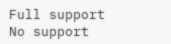Full support
No support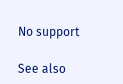No support

See also